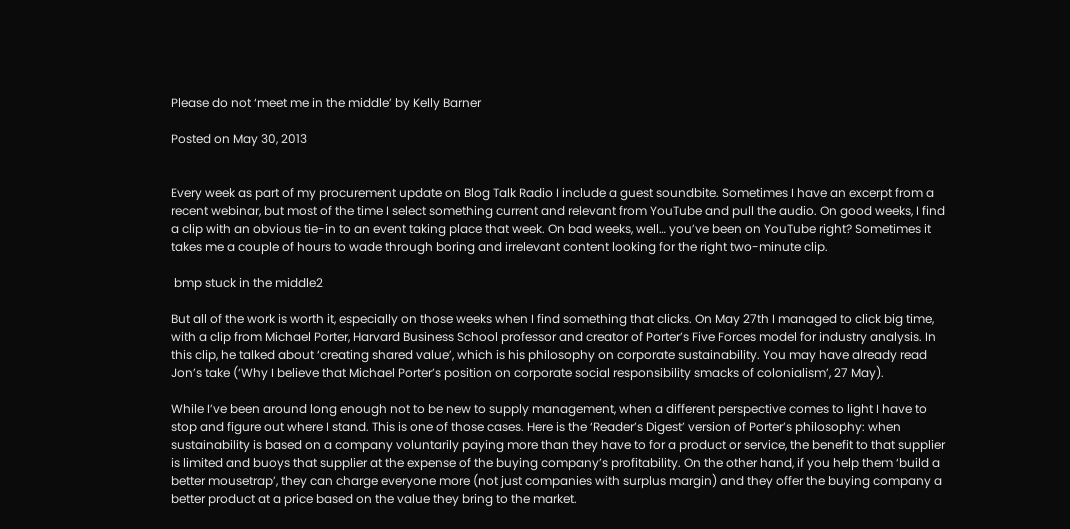Please do not ‘meet me in the middle’ by Kelly Barner

Posted on May 30, 2013


Every week as part of my procurement update on Blog Talk Radio I include a guest soundbite. Sometimes I have an excerpt from a recent webinar, but most of the time I select something current and relevant from YouTube and pull the audio. On good weeks, I find a clip with an obvious tie-in to an event taking place that week. On bad weeks, well… you’ve been on YouTube right? Sometimes it takes me a couple of hours to wade through boring and irrelevant content looking for the right two-minute clip.

 bmp stuck in the middle2

But all of the work is worth it, especially on those weeks when I find something that clicks. On May 27th I managed to click big time, with a clip from Michael Porter, Harvard Business School professor and creator of Porter’s Five Forces model for industry analysis. In this clip, he talked about ‘creating shared value’, which is his philosophy on corporate sustainability. You may have already read Jon’s take (‘Why I believe that Michael Porter’s position on corporate social responsibility smacks of colonialism’, 27 May).

While I’ve been around long enough not to be new to supply management, when a different perspective comes to light I have to stop and figure out where I stand. This is one of those cases. Here is the ‘Reader’s Digest’ version of Porter’s philosophy: when sustainability is based on a company voluntarily paying more than they have to for a product or service, the benefit to that supplier is limited and buoys that supplier at the expense of the buying company’s profitability. On the other hand, if you help them ‘build a better mousetrap’, they can charge everyone more (not just companies with surplus margin) and they offer the buying company a better product at a price based on the value they bring to the market.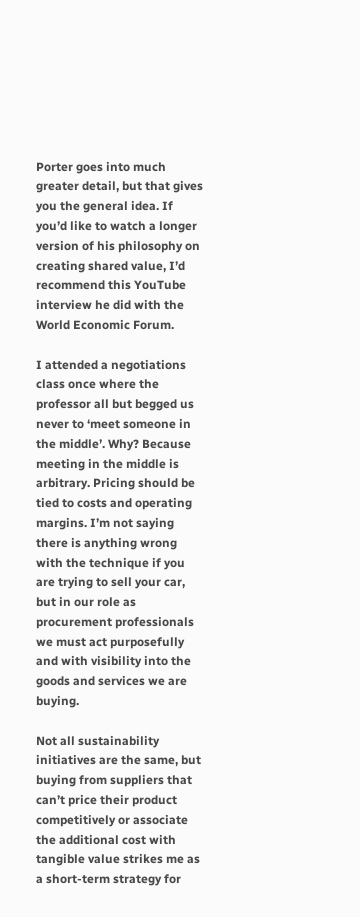Porter goes into much greater detail, but that gives you the general idea. If you’d like to watch a longer version of his philosophy on creating shared value, I’d recommend this YouTube interview he did with the World Economic Forum.

I attended a negotiations class once where the professor all but begged us never to ‘meet someone in the middle’. Why? Because meeting in the middle is arbitrary. Pricing should be tied to costs and operating margins. I’m not saying there is anything wrong with the technique if you are trying to sell your car, but in our role as procurement professionals we must act purposefully and with visibility into the goods and services we are buying.

Not all sustainability initiatives are the same, but buying from suppliers that can’t price their product competitively or associate the additional cost with tangible value strikes me as a short-term strategy for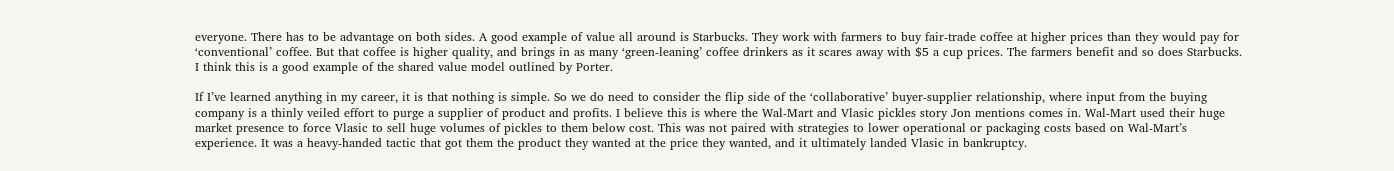everyone. There has to be advantage on both sides. A good example of value all around is Starbucks. They work with farmers to buy fair-trade coffee at higher prices than they would pay for ‘conventional’ coffee. But that coffee is higher quality, and brings in as many ‘green-leaning’ coffee drinkers as it scares away with $5 a cup prices. The farmers benefit and so does Starbucks. I think this is a good example of the shared value model outlined by Porter.

If I’ve learned anything in my career, it is that nothing is simple. So we do need to consider the flip side of the ‘collaborative’ buyer-supplier relationship, where input from the buying company is a thinly veiled effort to purge a supplier of product and profits. I believe this is where the Wal-Mart and Vlasic pickles story Jon mentions comes in. Wal-Mart used their huge market presence to force Vlasic to sell huge volumes of pickles to them below cost. This was not paired with strategies to lower operational or packaging costs based on Wal-Mart’s experience. It was a heavy-handed tactic that got them the product they wanted at the price they wanted, and it ultimately landed Vlasic in bankruptcy.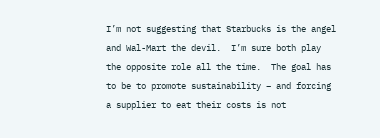I’m not suggesting that Starbucks is the angel and Wal-Mart the devil.  I’m sure both play the opposite role all the time.  The goal has to be to promote sustainability – and forcing a supplier to eat their costs is not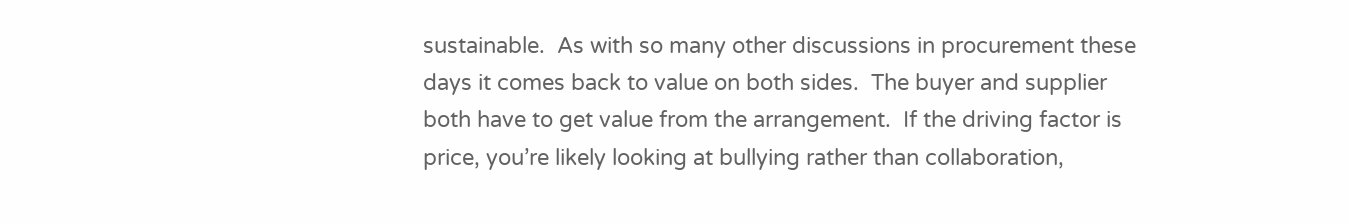sustainable.  As with so many other discussions in procurement these days it comes back to value on both sides.  The buyer and supplier both have to get value from the arrangement.  If the driving factor is price, you’re likely looking at bullying rather than collaboration,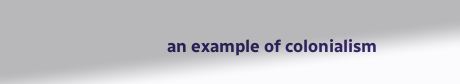an example of colonialism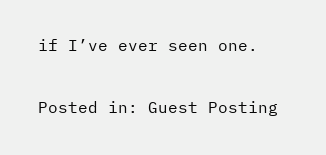if I’ve ever seen one.


Posted in: Guest Posting